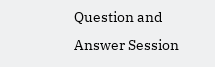Question and Answer Session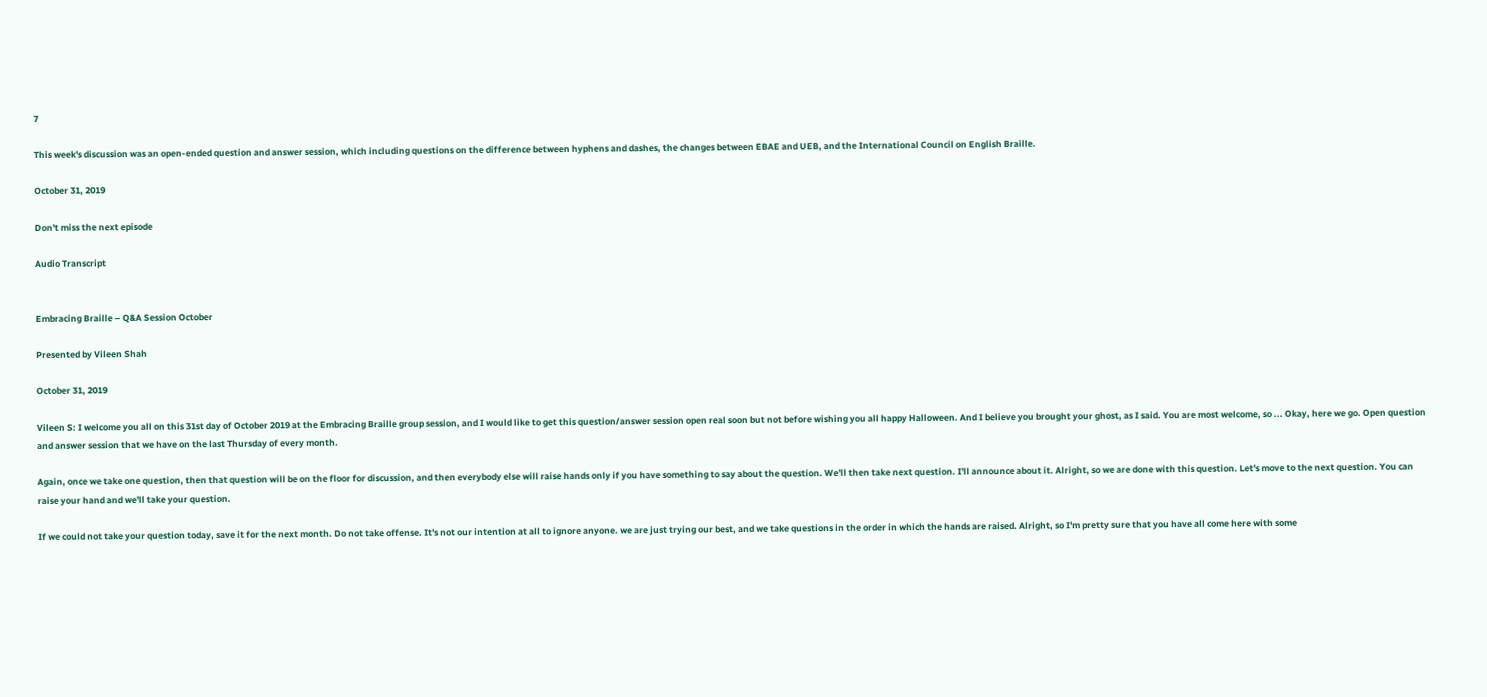7

This week's discussion was an open-ended question and answer session, which including questions on the difference between hyphens and dashes, the changes between EBAE and UEB, and the International Council on English Braille.

October 31, 2019

Don't miss the next episode

Audio Transcript


Embracing Braille – Q&A Session October

Presented by Vileen Shah

October 31, 2019

Vileen S: I welcome you all on this 31st day of October 2019 at the Embracing Braille group session, and I would like to get this question/answer session open real soon but not before wishing you all happy Halloween. And I believe you brought your ghost, as I said. You are most welcome, so ... Okay, here we go. Open question and answer session that we have on the last Thursday of every month.

Again, once we take one question, then that question will be on the floor for discussion, and then everybody else will raise hands only if you have something to say about the question. We'll then take next question. I'll announce about it. Alright, so we are done with this question. Let's move to the next question. You can raise your hand and we'll take your question.

If we could not take your question today, save it for the next month. Do not take offense. It's not our intention at all to ignore anyone. we are just trying our best, and we take questions in the order in which the hands are raised. Alright, so I'm pretty sure that you have all come here with some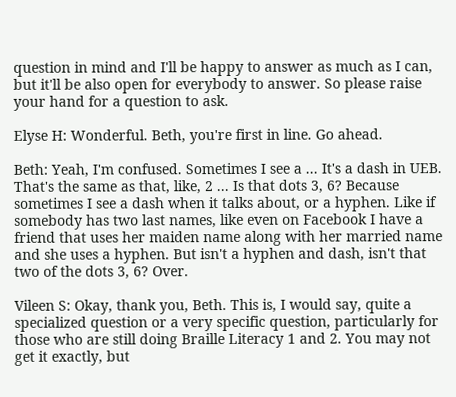question in mind and I'll be happy to answer as much as I can, but it'll be also open for everybody to answer. So please raise your hand for a question to ask.

Elyse H: Wonderful. Beth, you're first in line. Go ahead.

Beth: Yeah, I'm confused. Sometimes I see a ... It's a dash in UEB. That's the same as that, like, 2 ... Is that dots 3, 6? Because sometimes I see a dash when it talks about, or a hyphen. Like if somebody has two last names, like even on Facebook I have a friend that uses her maiden name along with her married name and she uses a hyphen. But isn't a hyphen and dash, isn't that two of the dots 3, 6? Over.

Vileen S: Okay, thank you, Beth. This is, I would say, quite a specialized question or a very specific question, particularly for those who are still doing Braille Literacy 1 and 2. You may not get it exactly, but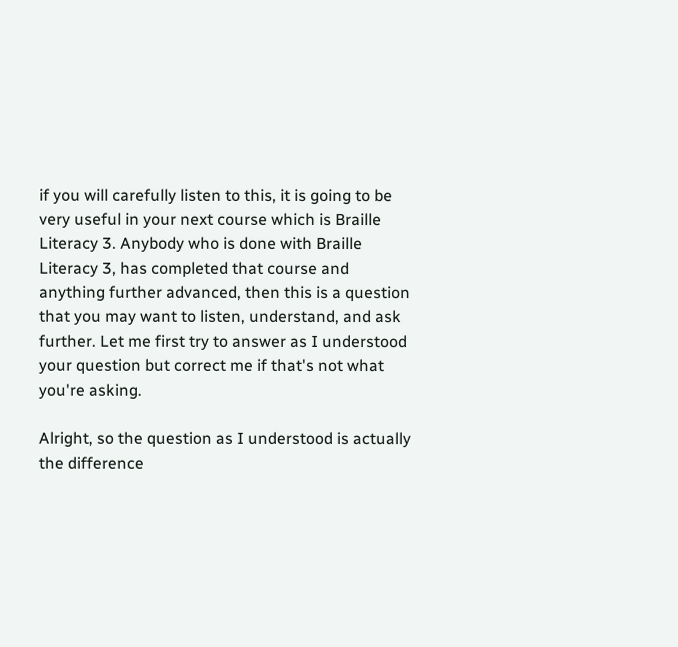if you will carefully listen to this, it is going to be very useful in your next course which is Braille Literacy 3. Anybody who is done with Braille Literacy 3, has completed that course and anything further advanced, then this is a question that you may want to listen, understand, and ask further. Let me first try to answer as I understood your question but correct me if that's not what you're asking.

Alright, so the question as I understood is actually the difference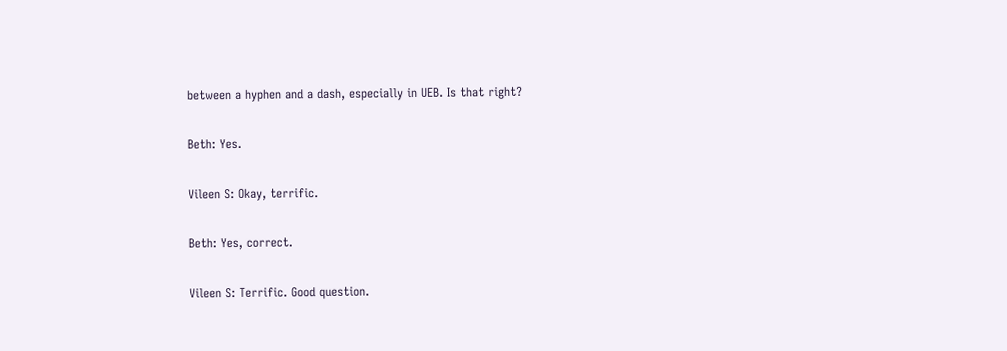between a hyphen and a dash, especially in UEB. Is that right?

Beth: Yes.

Vileen S: Okay, terrific.

Beth: Yes, correct.

Vileen S: Terrific. Good question.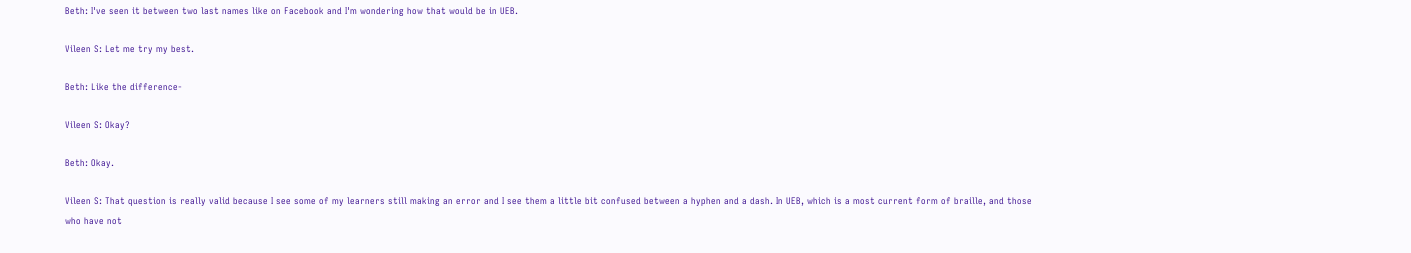Beth: I've seen it between two last names like on Facebook and I'm wondering how that would be in UEB.

Vileen S: Let me try my best.

Beth: Like the difference-

Vileen S: Okay?

Beth: Okay.

Vileen S: That question is really valid because I see some of my learners still making an error and I see them a little bit confused between a hyphen and a dash. In UEB, which is a most current form of braille, and those who have not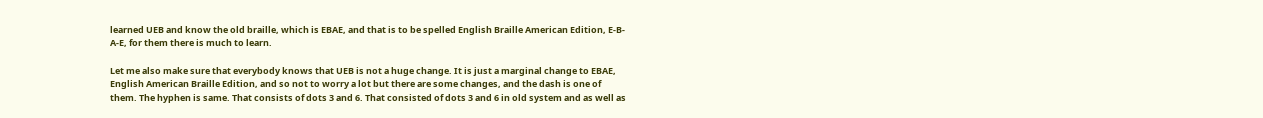learned UEB and know the old braille, which is EBAE, and that is to be spelled English Braille American Edition, E-B-A-E, for them there is much to learn.

Let me also make sure that everybody knows that UEB is not a huge change. It is just a marginal change to EBAE, English American Braille Edition, and so not to worry a lot but there are some changes, and the dash is one of them. The hyphen is same. That consists of dots 3 and 6. That consisted of dots 3 and 6 in old system and as well as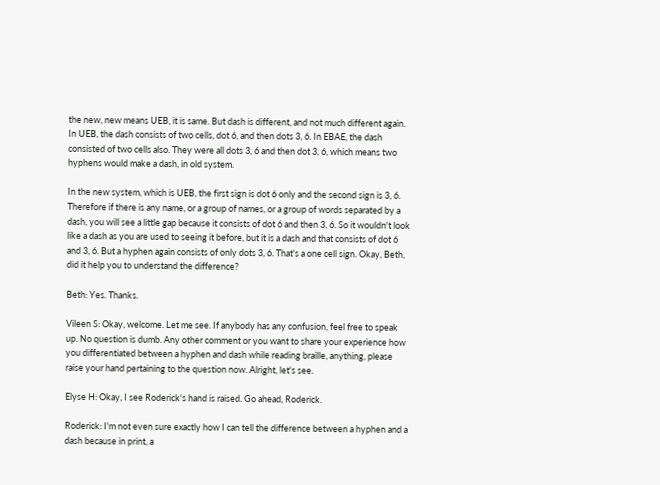the new, new means UEB, it is same. But dash is different, and not much different again. In UEB, the dash consists of two cells, dot 6, and then dots 3, 6. In EBAE, the dash consisted of two cells also. They were all dots 3, 6 and then dot 3, 6, which means two hyphens would make a dash, in old system.

In the new system, which is UEB, the first sign is dot 6 only and the second sign is 3, 6. Therefore if there is any name, or a group of names, or a group of words separated by a dash, you will see a little gap because it consists of dot 6 and then 3, 6. So it wouldn't look like a dash as you are used to seeing it before, but it is a dash and that consists of dot 6 and 3, 6. But a hyphen again consists of only dots 3, 6. That's a one cell sign. Okay, Beth, did it help you to understand the difference?

Beth: Yes. Thanks.

Vileen S: Okay, welcome. Let me see. If anybody has any confusion, feel free to speak up. No question is dumb. Any other comment or you want to share your experience how you differentiated between a hyphen and dash while reading braille, anything, please raise your hand pertaining to the question now. Alright, let's see.

Elyse H: Okay, I see Roderick's hand is raised. Go ahead, Roderick.

Roderick: I'm not even sure exactly how I can tell the difference between a hyphen and a dash because in print, a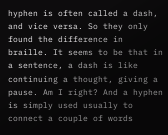hyphen is often called a dash, and vice versa. So they only found the difference in braille. It seems to be that in a sentence, a dash is like continuing a thought, giving a pause. Am I right? And a hyphen is simply used usually to connect a couple of words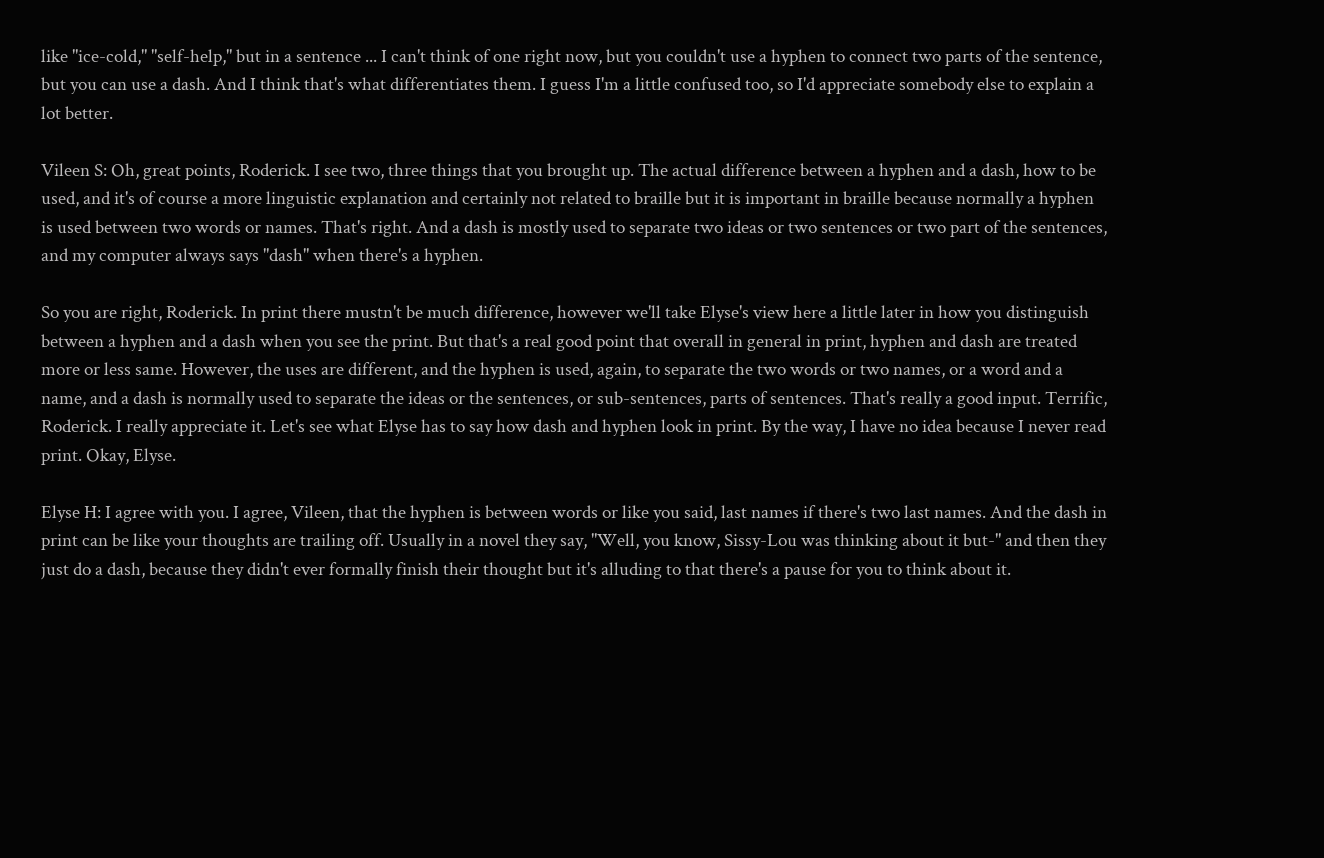like "ice-cold," "self-help," but in a sentence ... I can't think of one right now, but you couldn't use a hyphen to connect two parts of the sentence, but you can use a dash. And I think that's what differentiates them. I guess I'm a little confused too, so I'd appreciate somebody else to explain a lot better.

Vileen S: Oh, great points, Roderick. I see two, three things that you brought up. The actual difference between a hyphen and a dash, how to be used, and it's of course a more linguistic explanation and certainly not related to braille but it is important in braille because normally a hyphen is used between two words or names. That's right. And a dash is mostly used to separate two ideas or two sentences or two part of the sentences, and my computer always says "dash" when there's a hyphen.

So you are right, Roderick. In print there mustn't be much difference, however we'll take Elyse's view here a little later in how you distinguish between a hyphen and a dash when you see the print. But that's a real good point that overall in general in print, hyphen and dash are treated more or less same. However, the uses are different, and the hyphen is used, again, to separate the two words or two names, or a word and a name, and a dash is normally used to separate the ideas or the sentences, or sub-sentences, parts of sentences. That's really a good input. Terrific, Roderick. I really appreciate it. Let's see what Elyse has to say how dash and hyphen look in print. By the way, I have no idea because I never read print. Okay, Elyse.

Elyse H: I agree with you. I agree, Vileen, that the hyphen is between words or like you said, last names if there's two last names. And the dash in print can be like your thoughts are trailing off. Usually in a novel they say, "Well, you know, Sissy-Lou was thinking about it but-" and then they just do a dash, because they didn't ever formally finish their thought but it's alluding to that there's a pause for you to think about it.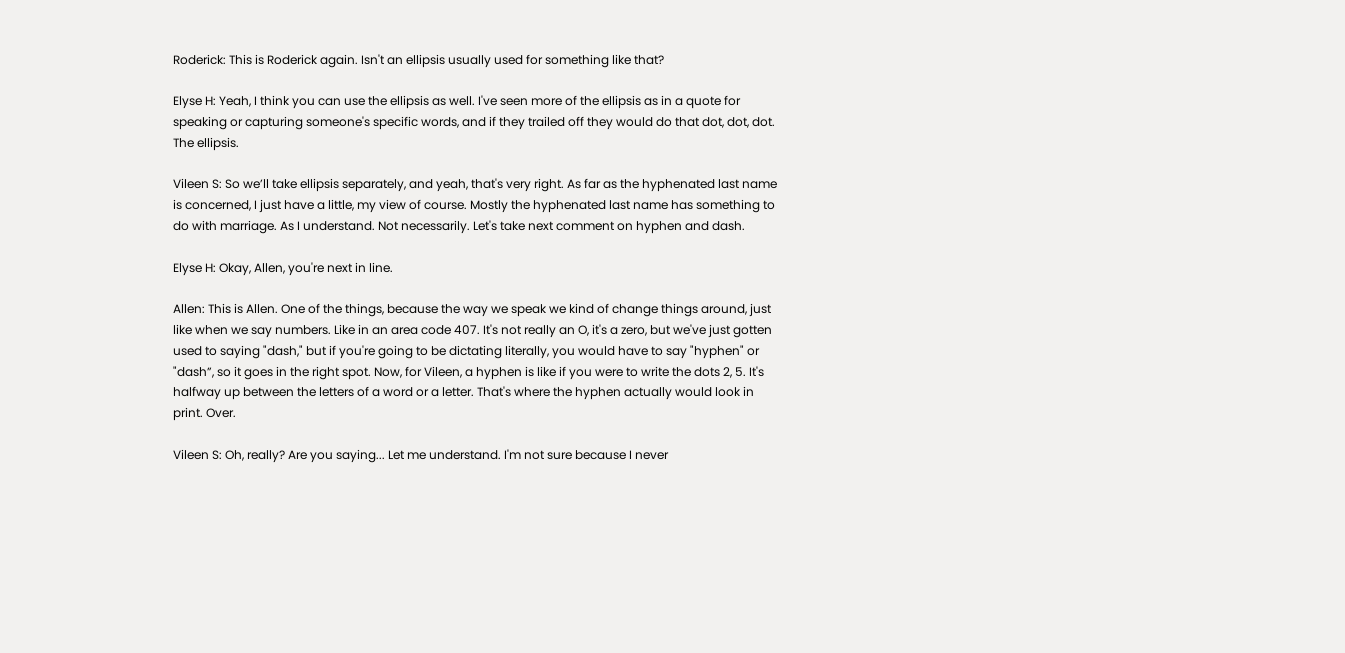Roderick: This is Roderick again. Isn't an ellipsis usually used for something like that?

Elyse H: Yeah, I think you can use the ellipsis as well. I've seen more of the ellipsis as in a quote for speaking or capturing someone's specific words, and if they trailed off they would do that dot, dot, dot. The ellipsis.

Vileen S: So we’ll take ellipsis separately, and yeah, that's very right. As far as the hyphenated last name is concerned, I just have a little, my view of course. Mostly the hyphenated last name has something to do with marriage. As I understand. Not necessarily. Let's take next comment on hyphen and dash.

Elyse H: Okay, Allen, you're next in line.

Allen: This is Allen. One of the things, because the way we speak we kind of change things around, just like when we say numbers. Like in an area code 407. It's not really an O, it's a zero, but we've just gotten used to saying "dash," but if you're going to be dictating literally, you would have to say "hyphen" or "dash”, so it goes in the right spot. Now, for Vileen, a hyphen is like if you were to write the dots 2, 5. It's halfway up between the letters of a word or a letter. That's where the hyphen actually would look in print. Over.

Vileen S: Oh, really? Are you saying... Let me understand. I'm not sure because I never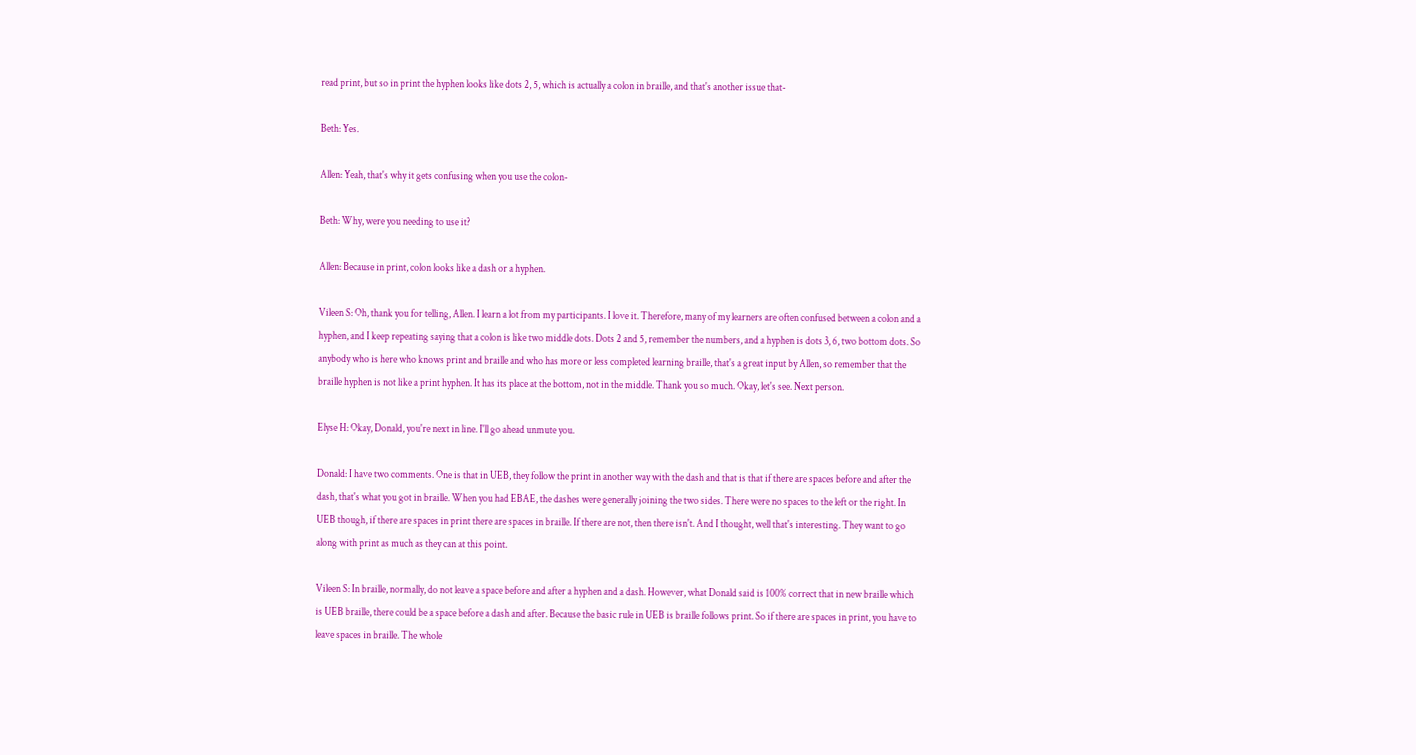read print, but so in print the hyphen looks like dots 2, 5, which is actually a colon in braille, and that's another issue that-

Beth: Yes.

Allen: Yeah, that's why it gets confusing when you use the colon-

Beth: Why, were you needing to use it?

Allen: Because in print, colon looks like a dash or a hyphen.

Vileen S: Oh, thank you for telling, Allen. I learn a lot from my participants. I love it. Therefore, many of my learners are often confused between a colon and a hyphen, and I keep repeating saying that a colon is like two middle dots. Dots 2 and 5, remember the numbers, and a hyphen is dots 3, 6, two bottom dots. So anybody who is here who knows print and braille and who has more or less completed learning braille, that's a great input by Allen, so remember that the braille hyphen is not like a print hyphen. It has its place at the bottom, not in the middle. Thank you so much. Okay, let's see. Next person.

Elyse H: Okay, Donald, you're next in line. I'll go ahead unmute you.

Donald: I have two comments. One is that in UEB, they follow the print in another way with the dash and that is that if there are spaces before and after the dash, that's what you got in braille. When you had EBAE, the dashes were generally joining the two sides. There were no spaces to the left or the right. In UEB though, if there are spaces in print there are spaces in braille. If there are not, then there isn't. And I thought, well that's interesting. They want to go along with print as much as they can at this point.

Vileen S: In braille, normally, do not leave a space before and after a hyphen and a dash. However, what Donald said is 100% correct that in new braille which is UEB braille, there could be a space before a dash and after. Because the basic rule in UEB is braille follows print. So if there are spaces in print, you have to leave spaces in braille. The whole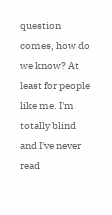question comes, how do we know? At least for people like me. I'm totally blind and I've never read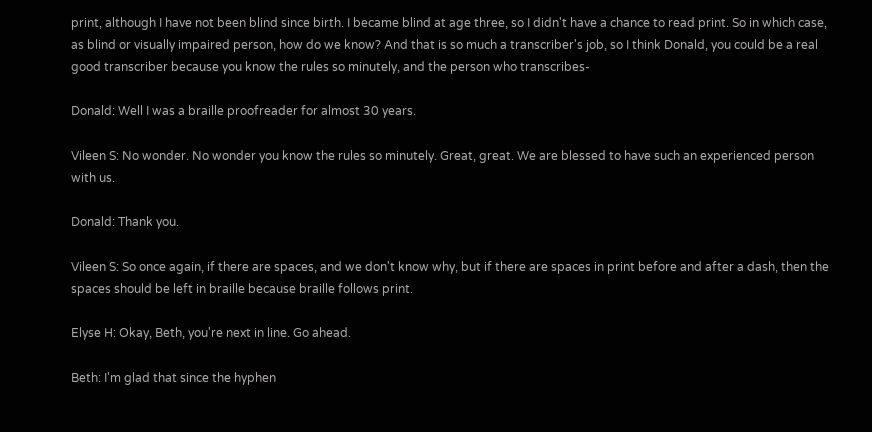print, although I have not been blind since birth. I became blind at age three, so I didn't have a chance to read print. So in which case, as blind or visually impaired person, how do we know? And that is so much a transcriber's job, so I think Donald, you could be a real good transcriber because you know the rules so minutely, and the person who transcribes-

Donald: Well I was a braille proofreader for almost 30 years.

Vileen S: No wonder. No wonder you know the rules so minutely. Great, great. We are blessed to have such an experienced person with us.

Donald: Thank you.

Vileen S: So once again, if there are spaces, and we don't know why, but if there are spaces in print before and after a dash, then the spaces should be left in braille because braille follows print.

Elyse H: Okay, Beth, you're next in line. Go ahead.

Beth: I'm glad that since the hyphen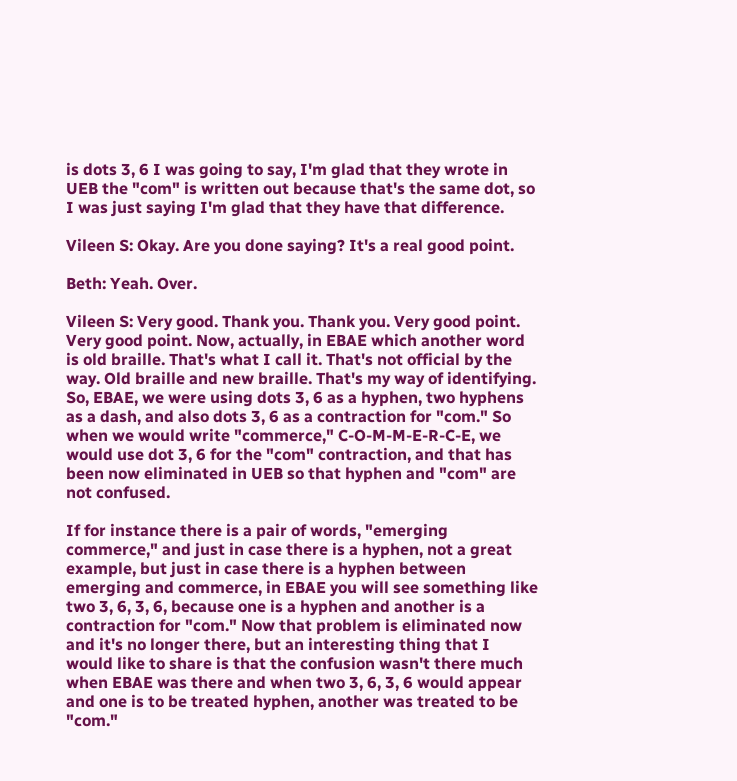is dots 3, 6 I was going to say, I'm glad that they wrote in UEB the "com" is written out because that's the same dot, so I was just saying I'm glad that they have that difference.

Vileen S: Okay. Are you done saying? It's a real good point.

Beth: Yeah. Over.

Vileen S: Very good. Thank you. Thank you. Very good point. Very good point. Now, actually, in EBAE which another word is old braille. That's what I call it. That's not official by the way. Old braille and new braille. That's my way of identifying. So, EBAE, we were using dots 3, 6 as a hyphen, two hyphens as a dash, and also dots 3, 6 as a contraction for "com." So when we would write "commerce," C-O-M-M-E-R-C-E, we would use dot 3, 6 for the "com" contraction, and that has been now eliminated in UEB so that hyphen and "com" are not confused.

If for instance there is a pair of words, "emerging commerce," and just in case there is a hyphen, not a great example, but just in case there is a hyphen between emerging and commerce, in EBAE you will see something like two 3, 6, 3, 6, because one is a hyphen and another is a contraction for "com." Now that problem is eliminated now and it's no longer there, but an interesting thing that I would like to share is that the confusion wasn't there much when EBAE was there and when two 3, 6, 3, 6 would appear and one is to be treated hyphen, another was treated to be "com."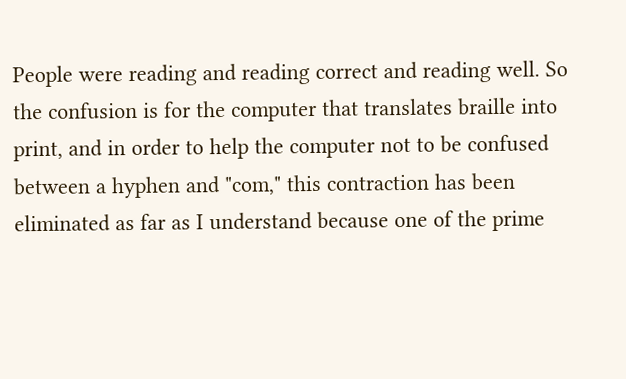People were reading and reading correct and reading well. So the confusion is for the computer that translates braille into print, and in order to help the computer not to be confused between a hyphen and "com," this contraction has been eliminated as far as I understand because one of the prime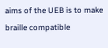aims of the UEB is to make braille compatible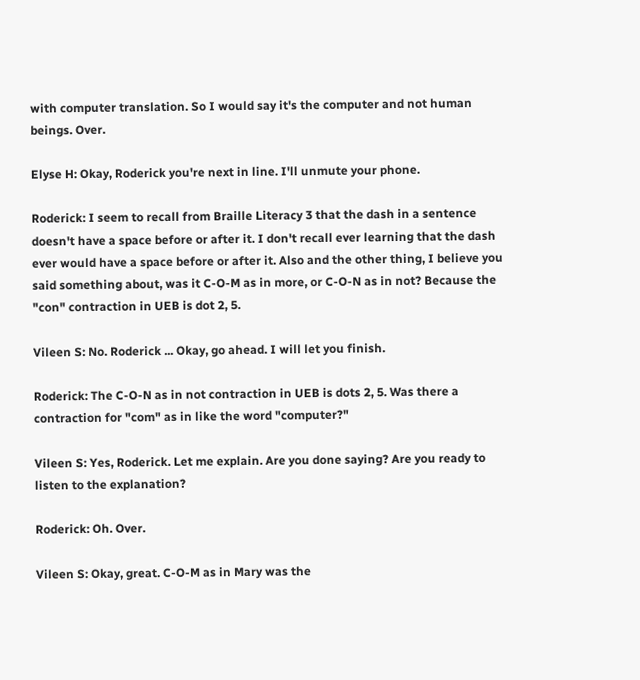with computer translation. So I would say it's the computer and not human beings. Over.

Elyse H: Okay, Roderick you're next in line. I'll unmute your phone.

Roderick: I seem to recall from Braille Literacy 3 that the dash in a sentence doesn't have a space before or after it. I don't recall ever learning that the dash ever would have a space before or after it. Also and the other thing, I believe you said something about, was it C-O-M as in more, or C-O-N as in not? Because the "con" contraction in UEB is dot 2, 5.

Vileen S: No. Roderick ... Okay, go ahead. I will let you finish.

Roderick: The C-O-N as in not contraction in UEB is dots 2, 5. Was there a contraction for "com" as in like the word "computer?"

Vileen S: Yes, Roderick. Let me explain. Are you done saying? Are you ready to listen to the explanation?

Roderick: Oh. Over.

Vileen S: Okay, great. C-O-M as in Mary was the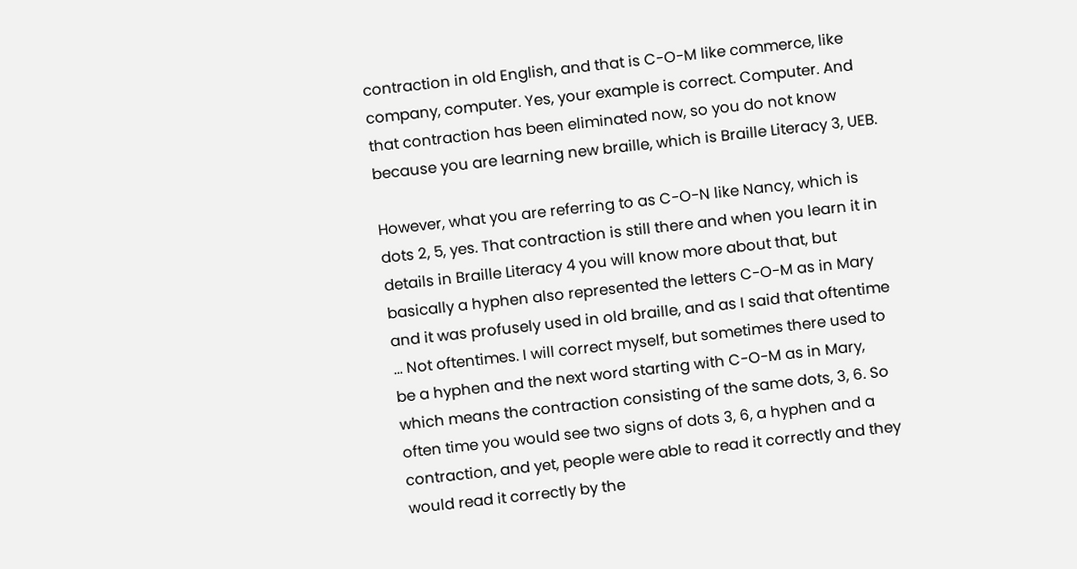contraction in old English, and that is C-O-M like commerce, like company, computer. Yes, your example is correct. Computer. And that contraction has been eliminated now, so you do not know because you are learning new braille, which is Braille Literacy 3, UEB.

However, what you are referring to as C-O-N like Nancy, which is dots 2, 5, yes. That contraction is still there and when you learn it in details in Braille Literacy 4 you will know more about that, but basically a hyphen also represented the letters C-O-M as in Mary and it was profusely used in old braille, and as I said that oftentime ... Not oftentimes. I will correct myself, but sometimes there used to be a hyphen and the next word starting with C-O-M as in Mary, which means the contraction consisting of the same dots, 3, 6. So often time you would see two signs of dots 3, 6, a hyphen and a contraction, and yet, people were able to read it correctly and they would read it correctly by the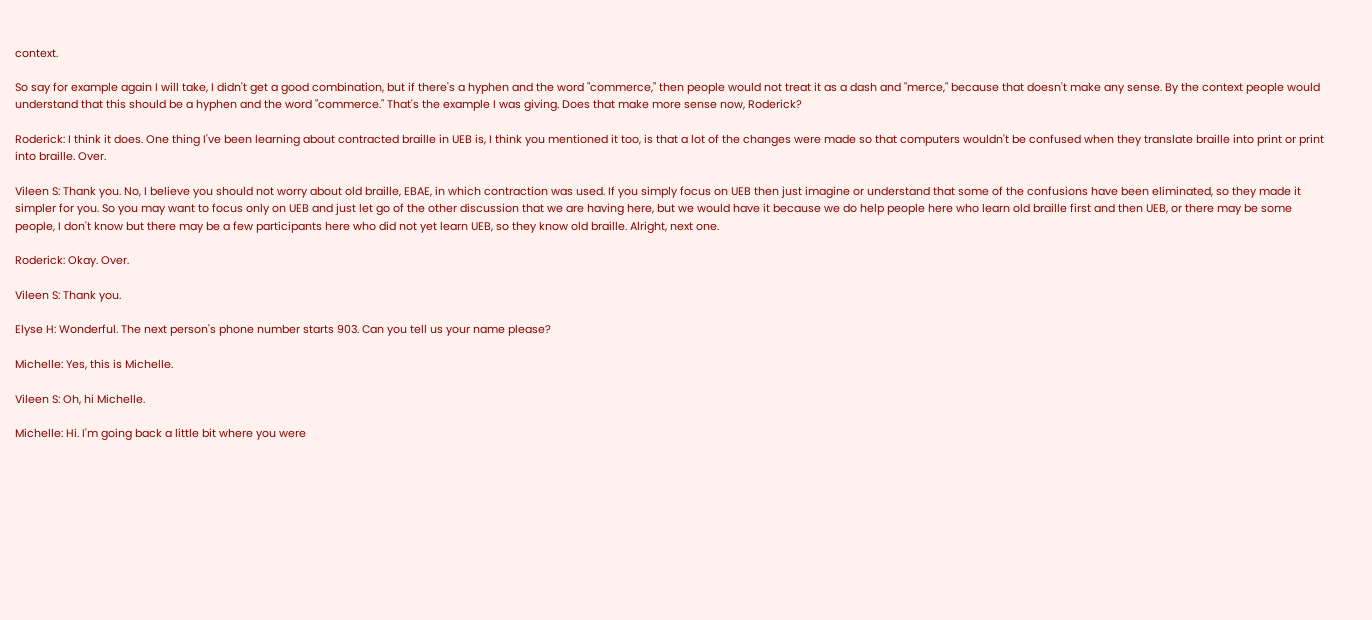context.

So say for example again I will take, I didn't get a good combination, but if there's a hyphen and the word "commerce," then people would not treat it as a dash and "merce," because that doesn't make any sense. By the context people would understand that this should be a hyphen and the word "commerce." That's the example I was giving. Does that make more sense now, Roderick?

Roderick: I think it does. One thing I've been learning about contracted braille in UEB is, I think you mentioned it too, is that a lot of the changes were made so that computers wouldn't be confused when they translate braille into print or print into braille. Over.

Vileen S: Thank you. No, I believe you should not worry about old braille, EBAE, in which contraction was used. If you simply focus on UEB then just imagine or understand that some of the confusions have been eliminated, so they made it simpler for you. So you may want to focus only on UEB and just let go of the other discussion that we are having here, but we would have it because we do help people here who learn old braille first and then UEB, or there may be some people, I don't know but there may be a few participants here who did not yet learn UEB, so they know old braille. Alright, next one.

Roderick: Okay. Over.

Vileen S: Thank you.

Elyse H: Wonderful. The next person's phone number starts 903. Can you tell us your name please?

Michelle: Yes, this is Michelle.

Vileen S: Oh, hi Michelle.

Michelle: Hi. I'm going back a little bit where you were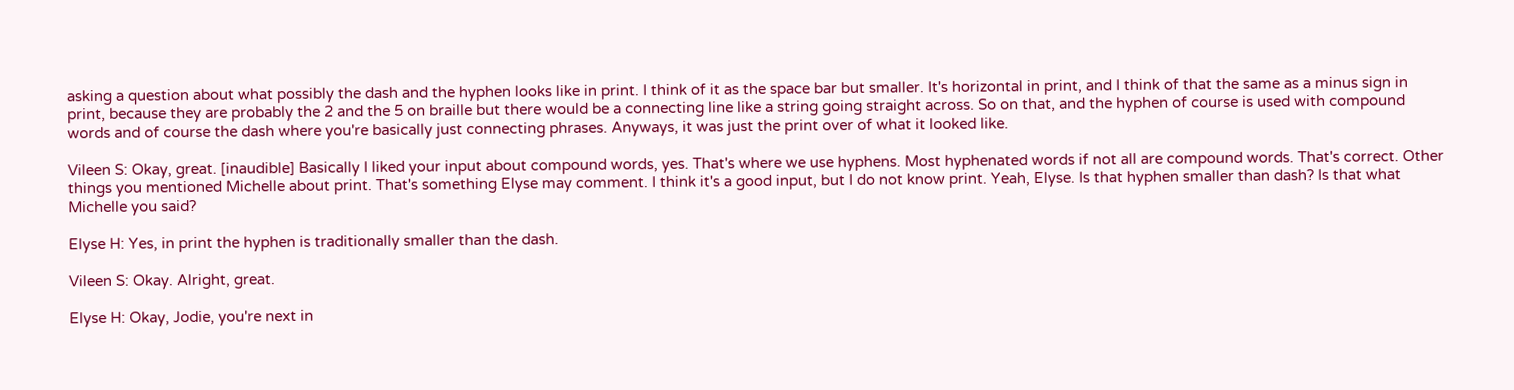asking a question about what possibly the dash and the hyphen looks like in print. I think of it as the space bar but smaller. It's horizontal in print, and I think of that the same as a minus sign in print, because they are probably the 2 and the 5 on braille but there would be a connecting line like a string going straight across. So on that, and the hyphen of course is used with compound words and of course the dash where you're basically just connecting phrases. Anyways, it was just the print over of what it looked like.

Vileen S: Okay, great. [inaudible] Basically I liked your input about compound words, yes. That's where we use hyphens. Most hyphenated words if not all are compound words. That's correct. Other things you mentioned Michelle about print. That's something Elyse may comment. I think it's a good input, but I do not know print. Yeah, Elyse. Is that hyphen smaller than dash? Is that what Michelle you said?

Elyse H: Yes, in print the hyphen is traditionally smaller than the dash.

Vileen S: Okay. Alright, great.

Elyse H: Okay, Jodie, you're next in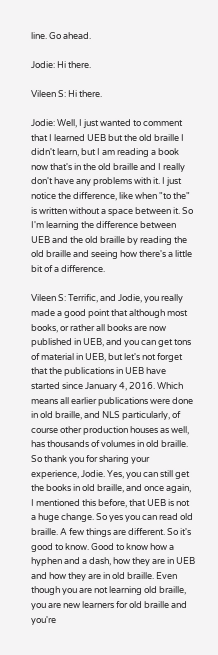line. Go ahead.

Jodie: Hi there.

Vileen S: Hi there.

Jodie: Well, I just wanted to comment that I learned UEB but the old braille I didn't learn, but I am reading a book now that's in the old braille and I really don't have any problems with it. I just notice the difference, like when "to the" is written without a space between it. So I'm learning the difference between UEB and the old braille by reading the old braille and seeing how there's a little bit of a difference.

Vileen S: Terrific, and Jodie, you really made a good point that although most books, or rather all books are now published in UEB, and you can get tons of material in UEB, but let's not forget that the publications in UEB have started since January 4, 2016. Which means all earlier publications were done in old braille, and NLS particularly, of course other production houses as well, has thousands of volumes in old braille. So thank you for sharing your experience, Jodie. Yes, you can still get the books in old braille, and once again, I mentioned this before, that UEB is not a huge change. So yes you can read old braille. A few things are different. So it's good to know. Good to know how a hyphen and a dash, how they are in UEB and how they are in old braille. Even though you are not learning old braille, you are new learners for old braille and you're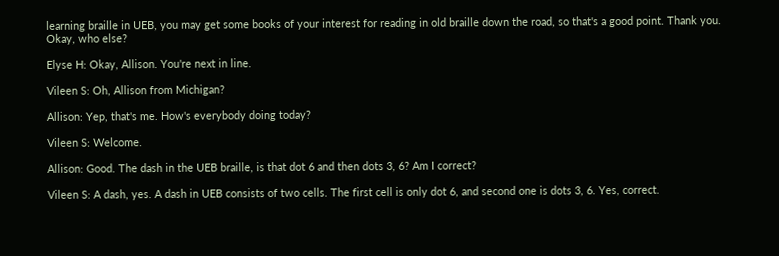learning braille in UEB, you may get some books of your interest for reading in old braille down the road, so that's a good point. Thank you. Okay, who else?

Elyse H: Okay, Allison. You're next in line.

Vileen S: Oh, Allison from Michigan?

Allison: Yep, that's me. How's everybody doing today?

Vileen S: Welcome.

Allison: Good. The dash in the UEB braille, is that dot 6 and then dots 3, 6? Am I correct?

Vileen S: A dash, yes. A dash in UEB consists of two cells. The first cell is only dot 6, and second one is dots 3, 6. Yes, correct.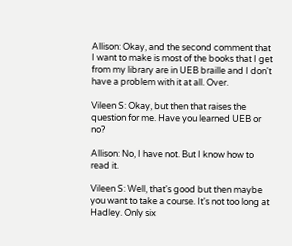Allison: Okay, and the second comment that I want to make is most of the books that I get from my library are in UEB braille and I don't have a problem with it at all. Over.

Vileen S: Okay, but then that raises the question for me. Have you learned UEB or no?

Allison: No, I have not. But I know how to read it.

Vileen S: Well, that's good but then maybe you want to take a course. It's not too long at Hadley. Only six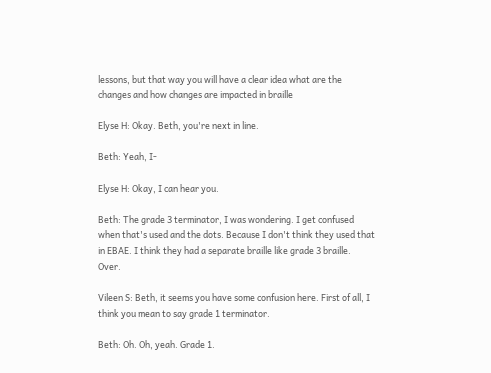lessons, but that way you will have a clear idea what are the changes and how changes are impacted in braille

Elyse H: Okay. Beth, you're next in line.

Beth: Yeah, I-

Elyse H: Okay, I can hear you.

Beth: The grade 3 terminator, I was wondering. I get confused when that's used and the dots. Because I don't think they used that in EBAE. I think they had a separate braille like grade 3 braille. Over.

Vileen S: Beth, it seems you have some confusion here. First of all, I think you mean to say grade 1 terminator.

Beth: Oh. Oh, yeah. Grade 1.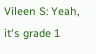Vileen S: Yeah, it's grade 1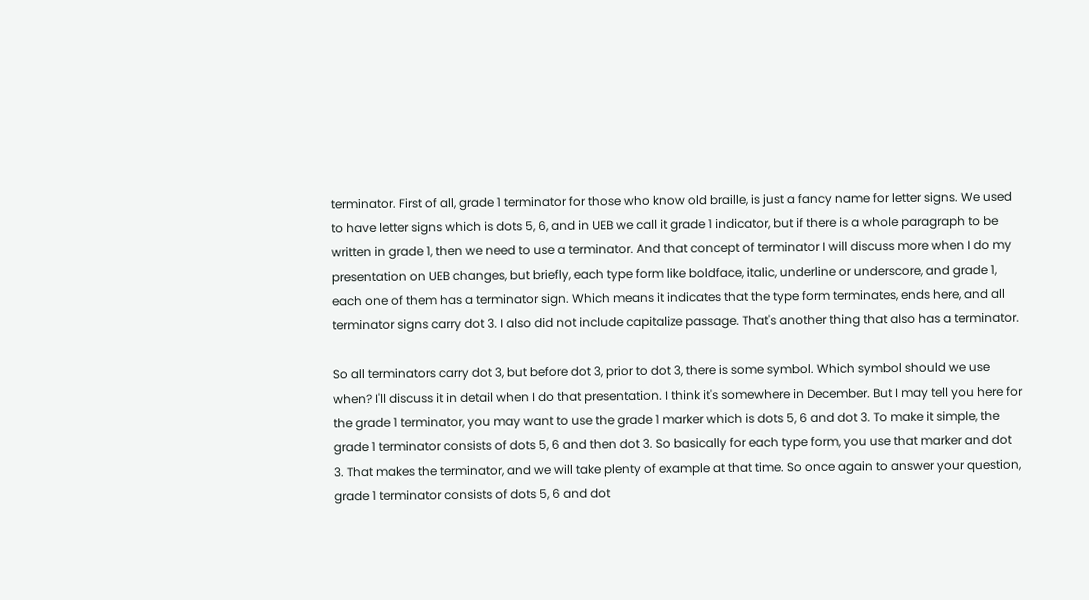terminator. First of all, grade 1 terminator for those who know old braille, is just a fancy name for letter signs. We used to have letter signs which is dots 5, 6, and in UEB we call it grade 1 indicator, but if there is a whole paragraph to be written in grade 1, then we need to use a terminator. And that concept of terminator I will discuss more when I do my presentation on UEB changes, but briefly, each type form like boldface, italic, underline or underscore, and grade 1, each one of them has a terminator sign. Which means it indicates that the type form terminates, ends here, and all terminator signs carry dot 3. I also did not include capitalize passage. That's another thing that also has a terminator.

So all terminators carry dot 3, but before dot 3, prior to dot 3, there is some symbol. Which symbol should we use when? I'll discuss it in detail when I do that presentation. I think it's somewhere in December. But I may tell you here for the grade 1 terminator, you may want to use the grade 1 marker which is dots 5, 6 and dot 3. To make it simple, the grade 1 terminator consists of dots 5, 6 and then dot 3. So basically for each type form, you use that marker and dot 3. That makes the terminator, and we will take plenty of example at that time. So once again to answer your question, grade 1 terminator consists of dots 5, 6 and dot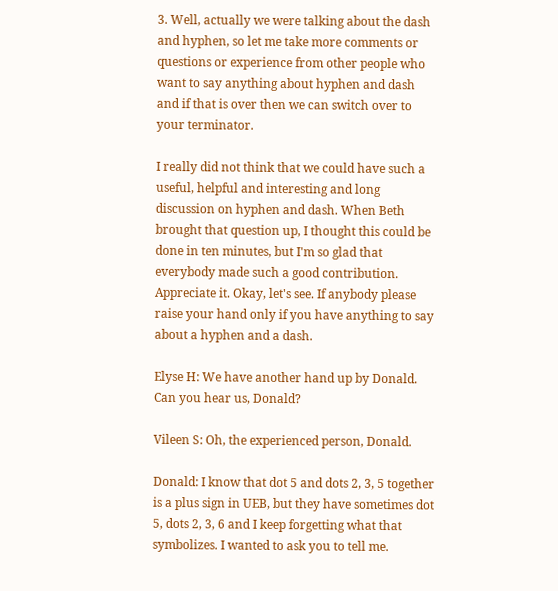3. Well, actually we were talking about the dash and hyphen, so let me take more comments or questions or experience from other people who want to say anything about hyphen and dash and if that is over then we can switch over to your terminator.

I really did not think that we could have such a useful, helpful and interesting and long discussion on hyphen and dash. When Beth brought that question up, I thought this could be done in ten minutes, but I'm so glad that everybody made such a good contribution. Appreciate it. Okay, let's see. If anybody please raise your hand only if you have anything to say about a hyphen and a dash.

Elyse H: We have another hand up by Donald. Can you hear us, Donald?

Vileen S: Oh, the experienced person, Donald.

Donald: I know that dot 5 and dots 2, 3, 5 together is a plus sign in UEB, but they have sometimes dot 5, dots 2, 3, 6 and I keep forgetting what that symbolizes. I wanted to ask you to tell me.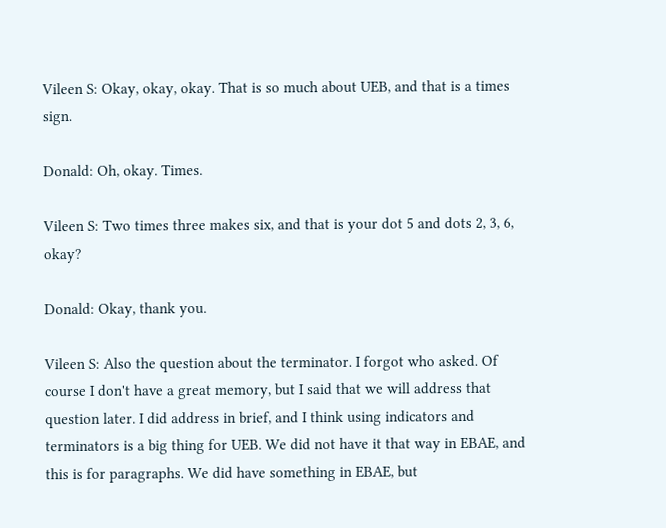Vileen S: Okay, okay, okay. That is so much about UEB, and that is a times sign.

Donald: Oh, okay. Times.

Vileen S: Two times three makes six, and that is your dot 5 and dots 2, 3, 6, okay?

Donald: Okay, thank you.

Vileen S: Also the question about the terminator. I forgot who asked. Of course I don't have a great memory, but I said that we will address that question later. I did address in brief, and I think using indicators and terminators is a big thing for UEB. We did not have it that way in EBAE, and this is for paragraphs. We did have something in EBAE, but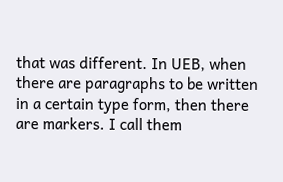that was different. In UEB, when there are paragraphs to be written in a certain type form, then there are markers. I call them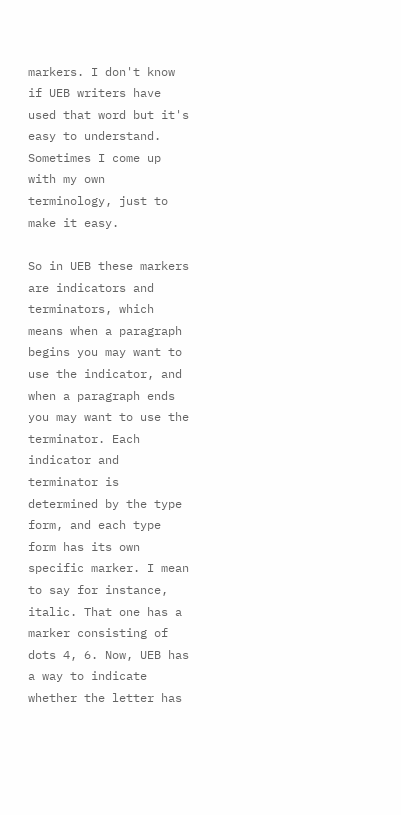markers. I don't know if UEB writers have used that word but it's easy to understand. Sometimes I come up with my own terminology, just to make it easy.

So in UEB these markers are indicators and terminators, which means when a paragraph begins you may want to use the indicator, and when a paragraph ends you may want to use the terminator. Each indicator and terminator is determined by the type form, and each type form has its own specific marker. I mean to say for instance, italic. That one has a marker consisting of dots 4, 6. Now, UEB has a way to indicate whether the letter has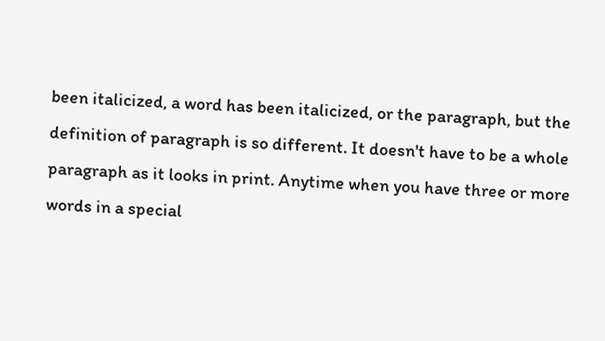been italicized, a word has been italicized, or the paragraph, but the definition of paragraph is so different. It doesn't have to be a whole paragraph as it looks in print. Anytime when you have three or more words in a special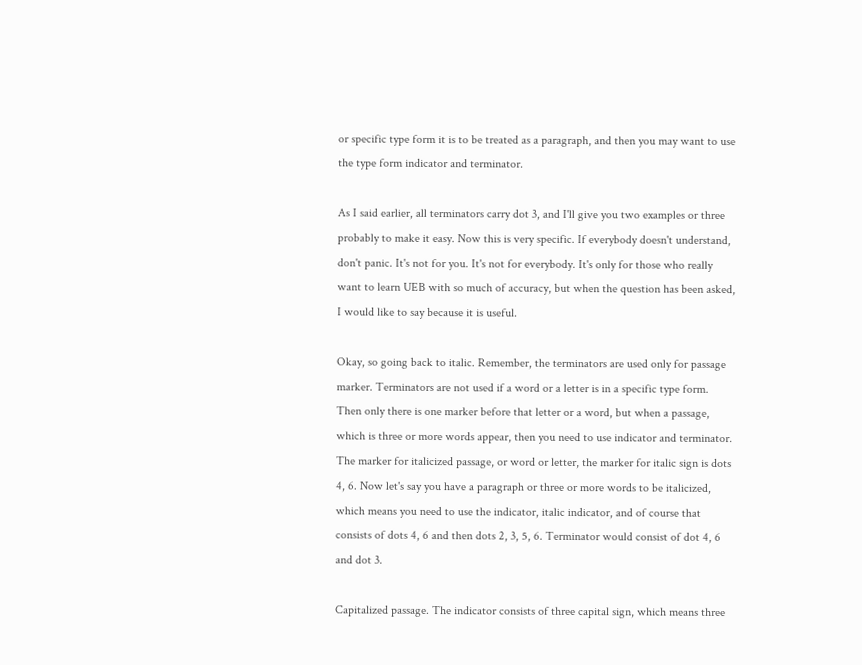or specific type form it is to be treated as a paragraph, and then you may want to use the type form indicator and terminator.

As I said earlier, all terminators carry dot 3, and I'll give you two examples or three probably to make it easy. Now this is very specific. If everybody doesn't understand, don't panic. It's not for you. It's not for everybody. It's only for those who really want to learn UEB with so much of accuracy, but when the question has been asked, I would like to say because it is useful.

Okay, so going back to italic. Remember, the terminators are used only for passage marker. Terminators are not used if a word or a letter is in a specific type form. Then only there is one marker before that letter or a word, but when a passage, which is three or more words appear, then you need to use indicator and terminator. The marker for italicized passage, or word or letter, the marker for italic sign is dots 4, 6. Now let's say you have a paragraph or three or more words to be italicized, which means you need to use the indicator, italic indicator, and of course that consists of dots 4, 6 and then dots 2, 3, 5, 6. Terminator would consist of dot 4, 6 and dot 3.

Capitalized passage. The indicator consists of three capital sign, which means three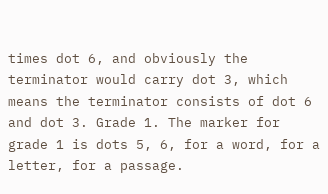times dot 6, and obviously the terminator would carry dot 3, which means the terminator consists of dot 6 and dot 3. Grade 1. The marker for grade 1 is dots 5, 6, for a word, for a letter, for a passage.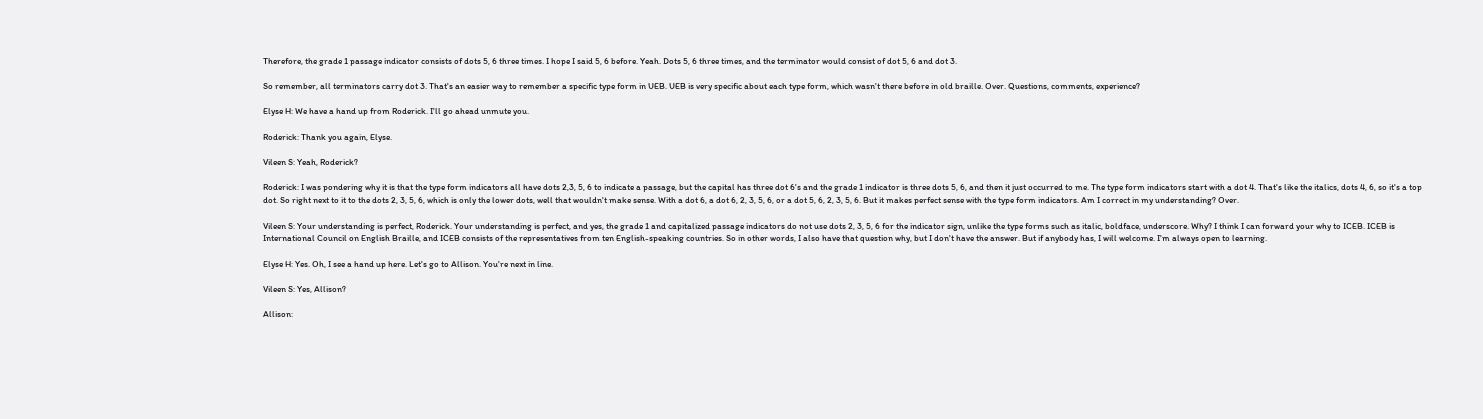Therefore, the grade 1 passage indicator consists of dots 5, 6 three times. I hope I said 5, 6 before. Yeah. Dots 5, 6 three times, and the terminator would consist of dot 5, 6 and dot 3.

So remember, all terminators carry dot 3. That's an easier way to remember a specific type form in UEB. UEB is very specific about each type form, which wasn't there before in old braille. Over. Questions, comments, experience?

Elyse H: We have a hand up from Roderick. I'll go ahead unmute you.

Roderick: Thank you again, Elyse.

Vileen S: Yeah, Roderick?

Roderick: I was pondering why it is that the type form indicators all have dots 2,3, 5, 6 to indicate a passage, but the capital has three dot 6's and the grade 1 indicator is three dots 5, 6, and then it just occurred to me. The type form indicators start with a dot 4. That's like the italics, dots 4, 6, so it's a top dot. So right next to it to the dots 2, 3, 5, 6, which is only the lower dots, well that wouldn't make sense. With a dot 6, a dot 6, 2, 3, 5, 6, or a dot 5, 6, 2, 3, 5, 6. But it makes perfect sense with the type form indicators. Am I correct in my understanding? Over.

Vileen S: Your understanding is perfect, Roderick. Your understanding is perfect, and yes, the grade 1 and capitalized passage indicators do not use dots 2, 3, 5, 6 for the indicator sign, unlike the type forms such as italic, boldface, underscore. Why? I think I can forward your why to ICEB. ICEB is International Council on English Braille, and ICEB consists of the representatives from ten English-speaking countries. So in other words, I also have that question why, but I don't have the answer. But if anybody has, I will welcome. I'm always open to learning.

Elyse H: Yes. Oh, I see a hand up here. Let's go to Allison. You're next in line.

Vileen S: Yes, Allison?

Allison: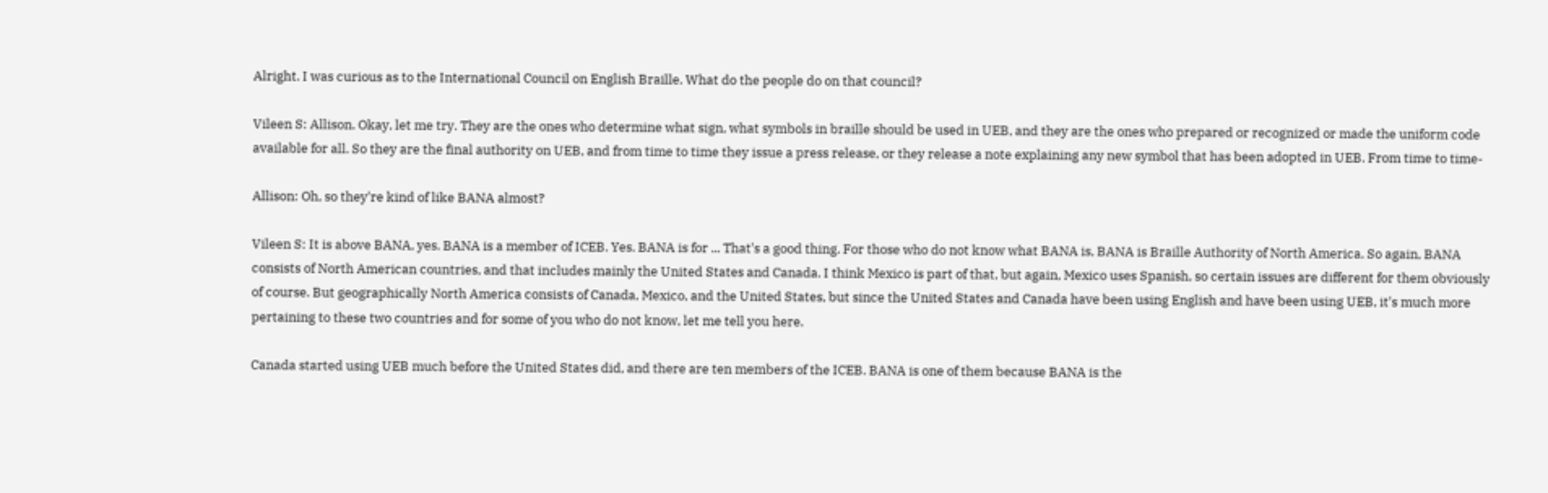Alright. I was curious as to the International Council on English Braille. What do the people do on that council?

Vileen S: Allison. Okay, let me try. They are the ones who determine what sign, what symbols in braille should be used in UEB, and they are the ones who prepared or recognized or made the uniform code available for all. So they are the final authority on UEB, and from time to time they issue a press release, or they release a note explaining any new symbol that has been adopted in UEB. From time to time-

Allison: Oh, so they're kind of like BANA almost?

Vileen S: It is above BANA, yes. BANA is a member of ICEB. Yes. BANA is for ... That's a good thing. For those who do not know what BANA is, BANA is Braille Authority of North America. So again, BANA consists of North American countries, and that includes mainly the United States and Canada. I think Mexico is part of that, but again, Mexico uses Spanish, so certain issues are different for them obviously of course. But geographically North America consists of Canada, Mexico, and the United States, but since the United States and Canada have been using English and have been using UEB, it's much more pertaining to these two countries and for some of you who do not know, let me tell you here.

Canada started using UEB much before the United States did, and there are ten members of the ICEB. BANA is one of them because BANA is the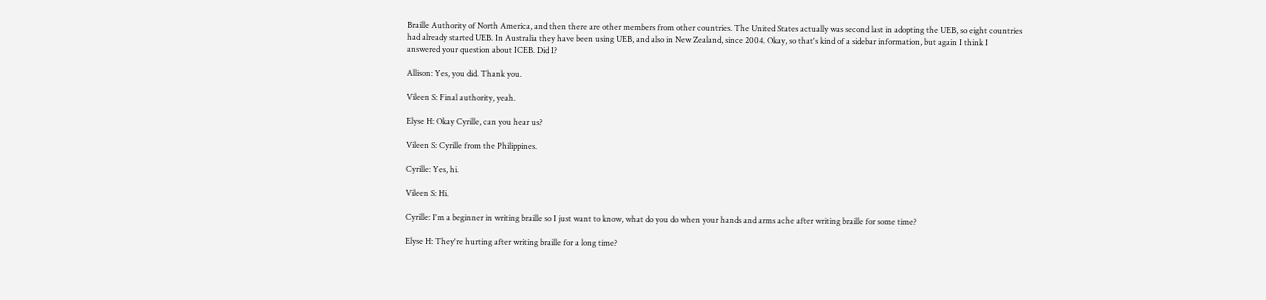Braille Authority of North America, and then there are other members from other countries. The United States actually was second last in adopting the UEB, so eight countries had already started UEB. In Australia they have been using UEB, and also in New Zealand, since 2004. Okay, so that's kind of a sidebar information, but again I think I answered your question about ICEB. Did I?

Allison: Yes, you did. Thank you.

Vileen S: Final authority, yeah.

Elyse H: Okay Cyrille, can you hear us?

Vileen S: Cyrille from the Philippines.

Cyrille: Yes, hi.

Vileen S: Hi.

Cyrille: I'm a beginner in writing braille so I just want to know, what do you do when your hands and arms ache after writing braille for some time?

Elyse H: They're hurting after writing braille for a long time?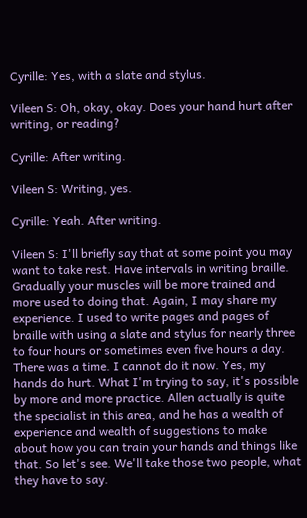Cyrille: Yes, with a slate and stylus.

Vileen S: Oh, okay, okay. Does your hand hurt after writing, or reading?

Cyrille: After writing.

Vileen S: Writing, yes.

Cyrille: Yeah. After writing.

Vileen S: I'll briefly say that at some point you may want to take rest. Have intervals in writing braille. Gradually your muscles will be more trained and more used to doing that. Again, I may share my experience. I used to write pages and pages of braille with using a slate and stylus for nearly three to four hours or sometimes even five hours a day. There was a time. I cannot do it now. Yes, my hands do hurt. What I'm trying to say, it's possible by more and more practice. Allen actually is quite the specialist in this area, and he has a wealth of experience and wealth of suggestions to make about how you can train your hands and things like that. So let's see. We'll take those two people, what they have to say.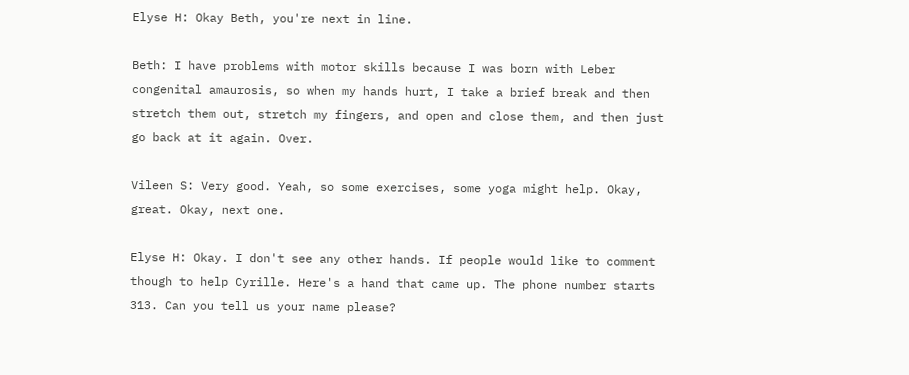Elyse H: Okay Beth, you're next in line.

Beth: I have problems with motor skills because I was born with Leber congenital amaurosis, so when my hands hurt, I take a brief break and then stretch them out, stretch my fingers, and open and close them, and then just go back at it again. Over.

Vileen S: Very good. Yeah, so some exercises, some yoga might help. Okay, great. Okay, next one.

Elyse H: Okay. I don't see any other hands. If people would like to comment though to help Cyrille. Here's a hand that came up. The phone number starts 313. Can you tell us your name please?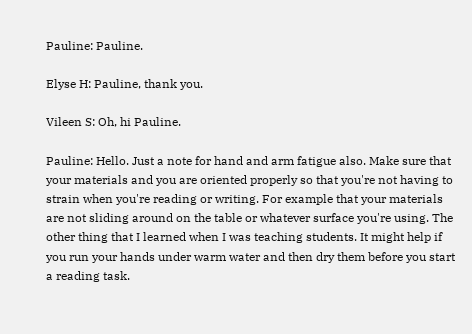Pauline: Pauline.

Elyse H: Pauline, thank you.

Vileen S: Oh, hi Pauline.

Pauline: Hello. Just a note for hand and arm fatigue also. Make sure that your materials and you are oriented properly so that you're not having to strain when you're reading or writing. For example that your materials are not sliding around on the table or whatever surface you're using. The other thing that I learned when I was teaching students. It might help if you run your hands under warm water and then dry them before you start a reading task.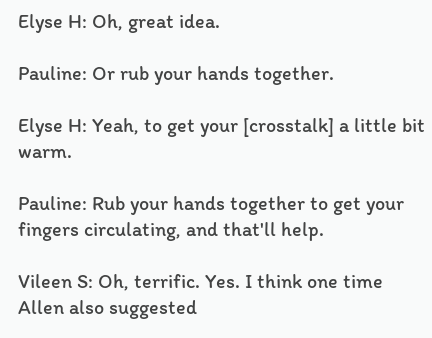Elyse H: Oh, great idea.

Pauline: Or rub your hands together.

Elyse H: Yeah, to get your [crosstalk] a little bit warm.

Pauline: Rub your hands together to get your fingers circulating, and that'll help.

Vileen S: Oh, terrific. Yes. I think one time Allen also suggested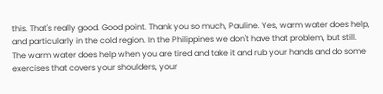this. That's really good. Good point. Thank you so much, Pauline. Yes, warm water does help, and particularly in the cold region. In the Philippines we don't have that problem, but still. The warm water does help when you are tired and take it and rub your hands and do some exercises that covers your shoulders, your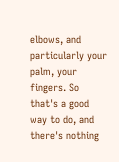elbows, and particularly your palm, your fingers. So that's a good way to do, and there's nothing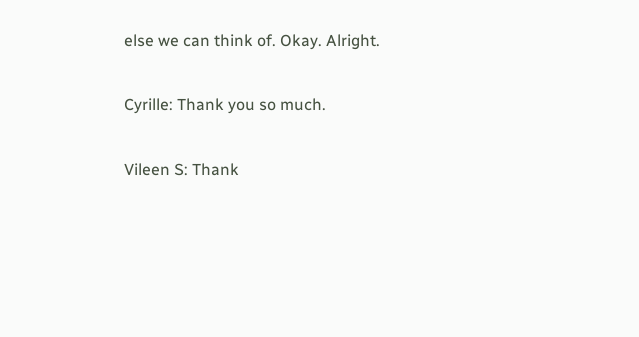else we can think of. Okay. Alright.

Cyrille: Thank you so much.

Vileen S: Thank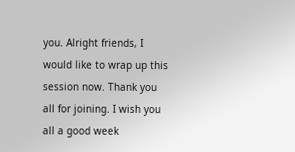you. Alright friends, I would like to wrap up this session now. Thank you all for joining. I wish you all a good week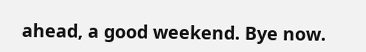ahead, a good weekend. Bye now.